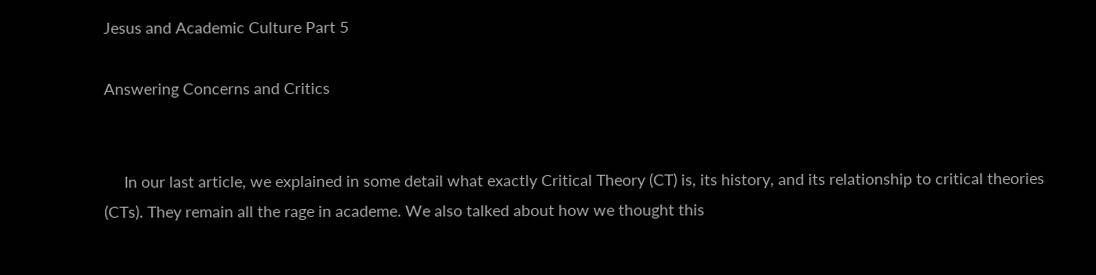Jesus and Academic Culture Part 5

Answering Concerns and Critics


     In our last article, we explained in some detail what exactly Critical Theory (CT) is, its history, and its relationship to critical theories (CTs). They remain all the rage in academe. We also talked about how we thought this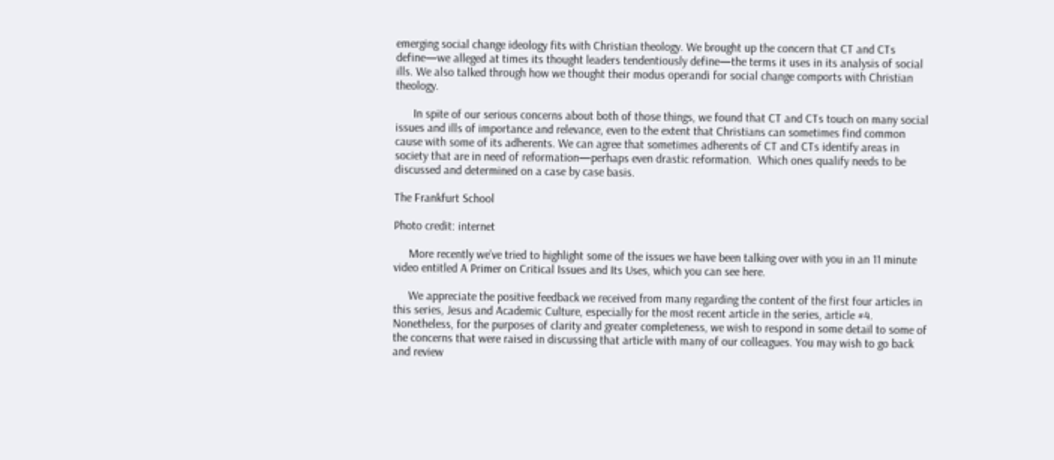emerging social change ideology fits with Christian theology. We brought up the concern that CT and CTs define—we alleged at times its thought leaders tendentiously define—the terms it uses in its analysis of social ills. We also talked through how we thought their modus operandi for social change comports with Christian theology.

      In spite of our serious concerns about both of those things, we found that CT and CTs touch on many social issues and ills of importance and relevance, even to the extent that Christians can sometimes find common cause with some of its adherents. We can agree that sometimes adherents of CT and CTs identify areas in society that are in need of reformation—perhaps even drastic reformation.  Which ones qualify needs to be discussed and determined on a case by case basis.

The Frankfurt School

Photo credit: internet

     More recently we’ve tried to highlight some of the issues we have been talking over with you in an 11 minute video entitled A Primer on Critical Issues and Its Uses, which you can see here.

     We appreciate the positive feedback we received from many regarding the content of the first four articles in this series, Jesus and Academic Culture, especially for the most recent article in the series, article #4.  Nonetheless, for the purposes of clarity and greater completeness, we wish to respond in some detail to some of the concerns that were raised in discussing that article with many of our colleagues. You may wish to go back and review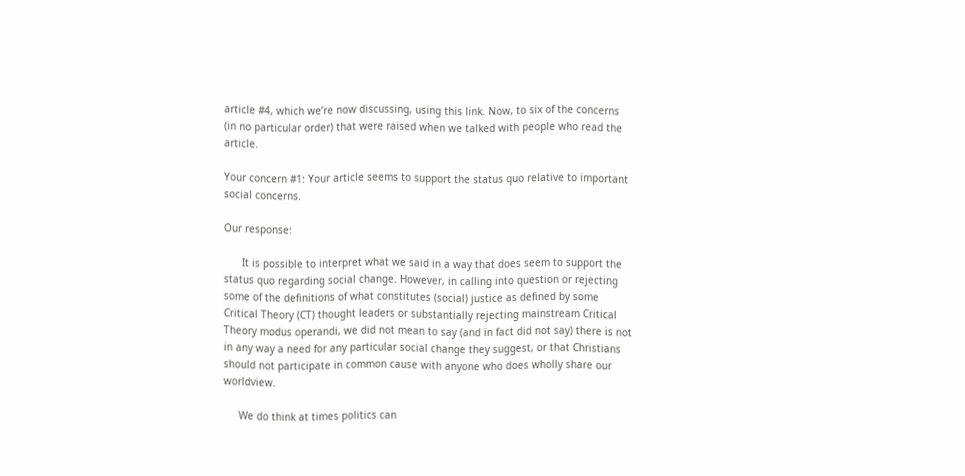article #4, which we’re now discussing, using this link. Now, to six of the concerns (in no particular order) that were raised when we talked with people who read the article.

Your concern #1: Your article seems to support the status quo relative to important social concerns.

Our response:

      It is possible to interpret what we said in a way that does seem to support the status quo regarding social change. However, in calling into question or rejecting some of the definitions of what constitutes (social) justice as defined by some Critical Theory (CT) thought leaders or substantially rejecting mainstream Critical Theory modus operandi, we did not mean to say (and in fact did not say) there is not in any way a need for any particular social change they suggest, or that Christians should not participate in common cause with anyone who does wholly share our worldview.

     We do think at times politics can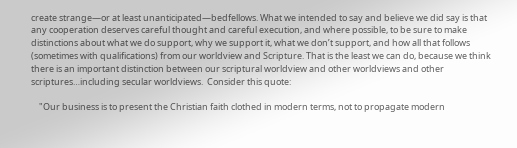create strange—or at least unanticipated—bedfellows. What we intended to say and believe we did say is that any cooperation deserves careful thought and careful execution, and where possible, to be sure to make distinctions about what we do support, why we support it, what we don’t support, and how all that follows (sometimes with qualifications) from our worldview and Scripture. That is the least we can do, because we think there is an important distinction between our scriptural worldview and other worldviews and other scriptures…including secular worldviews.  Consider this quote:

    "Our business is to present the Christian faith clothed in modern terms, not to propagate modern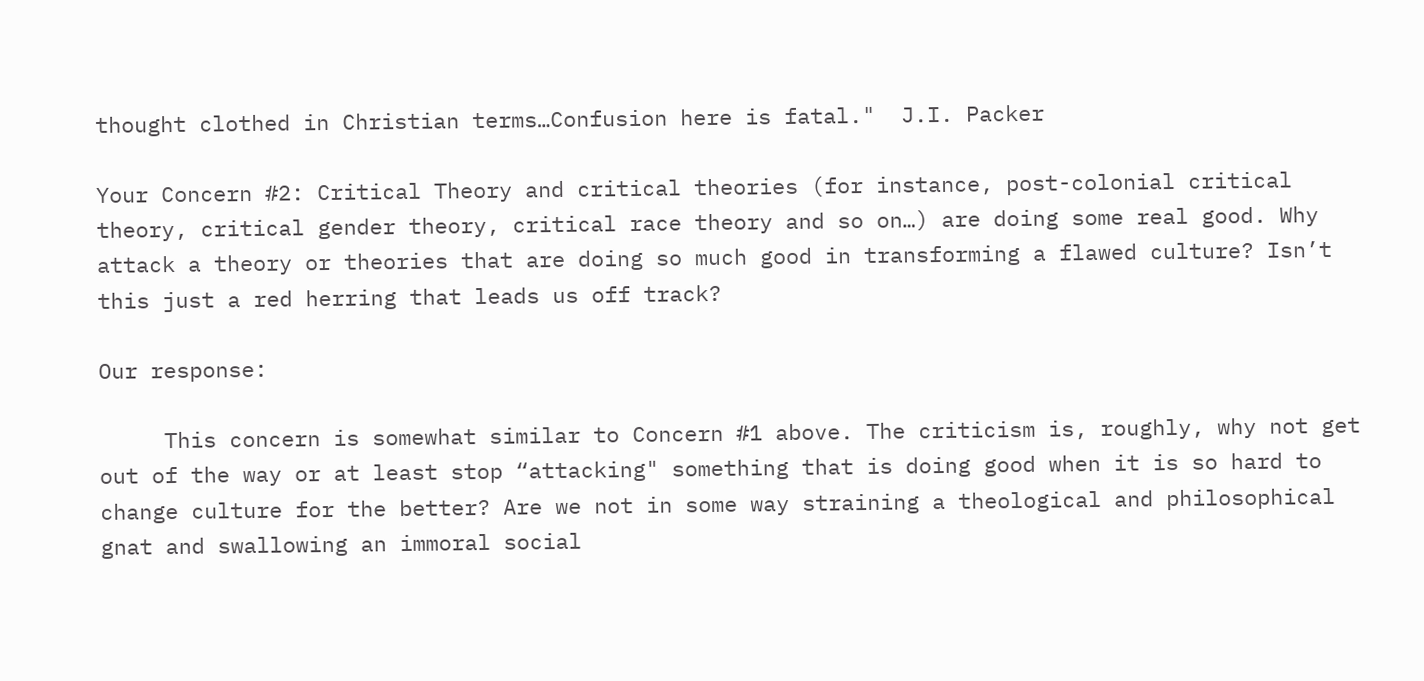thought clothed in Christian terms…Confusion here is fatal."  J.I. Packer

Your Concern #2: Critical Theory and critical theories (for instance, post-colonial critical theory, critical gender theory, critical race theory and so on…) are doing some real good. Why attack a theory or theories that are doing so much good in transforming a flawed culture? Isn’t this just a red herring that leads us off track?

Our response:

     This concern is somewhat similar to Concern #1 above. The criticism is, roughly, why not get out of the way or at least stop “attacking" something that is doing good when it is so hard to change culture for the better? Are we not in some way straining a theological and philosophical gnat and swallowing an immoral social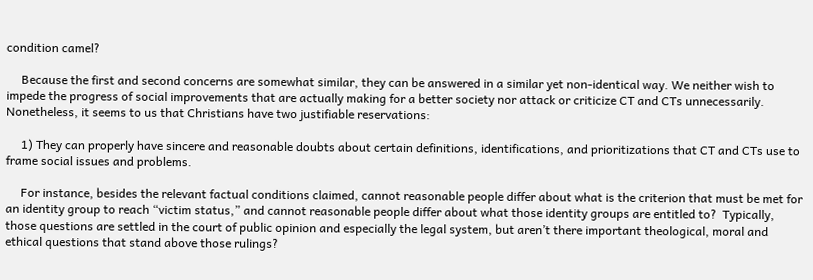condition camel?

     Because the first and second concerns are somewhat similar, they can be answered in a similar yet non-identical way. We neither wish to impede the progress of social improvements that are actually making for a better society nor attack or criticize CT and CTs unnecessarily. Nonetheless, it seems to us that Christians have two justifiable reservations:

     1) They can properly have sincere and reasonable doubts about certain definitions, identifications, and prioritizations that CT and CTs use to frame social issues and problems.

     For instance, besides the relevant factual conditions claimed, cannot reasonable people differ about what is the criterion that must be met for an identity group to reach “victim status,” and cannot reasonable people differ about what those identity groups are entitled to?  Typically, those questions are settled in the court of public opinion and especially the legal system, but aren’t there important theological, moral and ethical questions that stand above those rulings?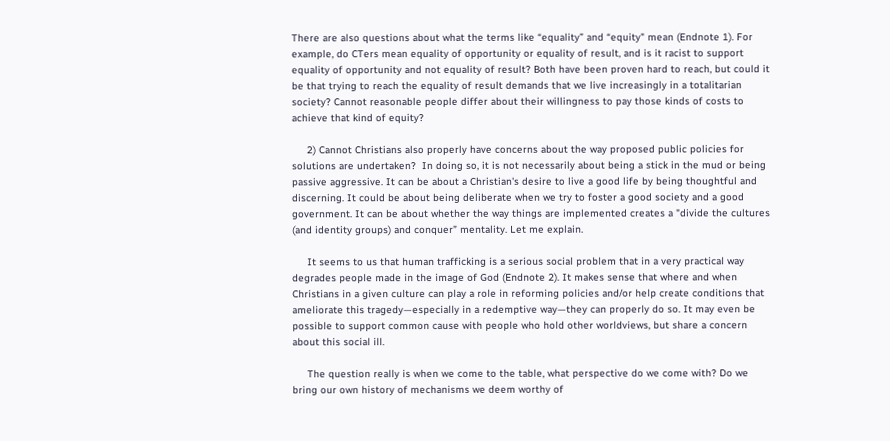There are also questions about what the terms like “equality” and “equity" mean (Endnote 1). For example, do CTers mean equality of opportunity or equality of result, and is it racist to support equality of opportunity and not equality of result? Both have been proven hard to reach, but could it be that trying to reach the equality of result demands that we live increasingly in a totalitarian society? Cannot reasonable people differ about their willingness to pay those kinds of costs to achieve that kind of equity?

     2) Cannot Christians also properly have concerns about the way proposed public policies for solutions are undertaken?  In doing so, it is not necessarily about being a stick in the mud or being passive aggressive. It can be about a Christian's desire to live a good life by being thoughtful and discerning. It could be about being deliberate when we try to foster a good society and a good government. It can be about whether the way things are implemented creates a "divide the cultures (and identity groups) and conquer” mentality. Let me explain.

     It seems to us that human trafficking is a serious social problem that in a very practical way degrades people made in the image of God (Endnote 2). It makes sense that where and when Christians in a given culture can play a role in reforming policies and/or help create conditions that ameliorate this tragedy—especially in a redemptive way—they can properly do so. It may even be possible to support common cause with people who hold other worldviews, but share a concern about this social ill.

     The question really is when we come to the table, what perspective do we come with? Do we bring our own history of mechanisms we deem worthy of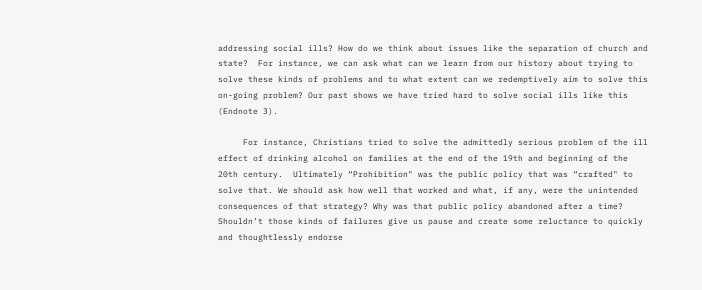addressing social ills? How do we think about issues like the separation of church and state?  For instance, we can ask what can we learn from our history about trying to solve these kinds of problems and to what extent can we redemptively aim to solve this on-going problem? Our past shows we have tried hard to solve social ills like this (Endnote 3).

     For instance, Christians tried to solve the admittedly serious problem of the ill effect of drinking alcohol on families at the end of the 19th and beginning of the 20th century.  Ultimately “Prohibition" was the public policy that was “crafted" to solve that. We should ask how well that worked and what, if any, were the unintended consequences of that strategy? Why was that public policy abandoned after a time? Shouldn’t those kinds of failures give us pause and create some reluctance to quickly and thoughtlessly endorse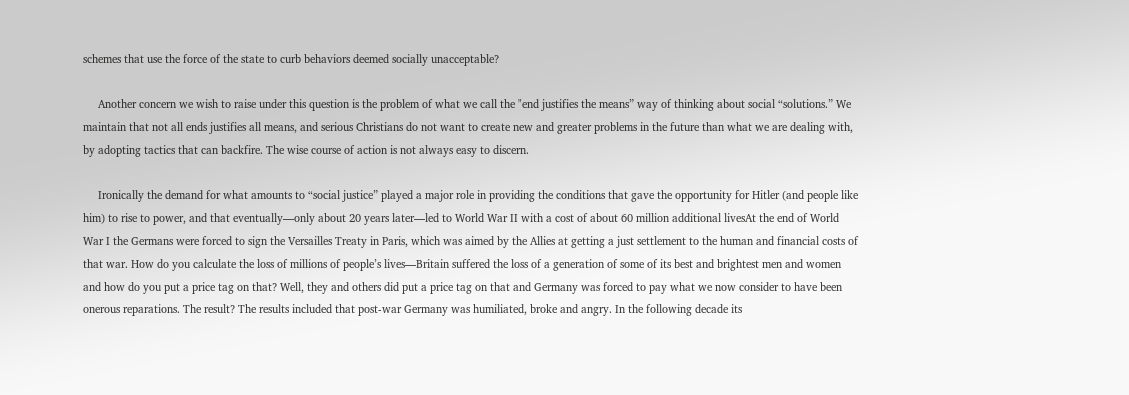schemes that use the force of the state to curb behaviors deemed socially unacceptable?

     Another concern we wish to raise under this question is the problem of what we call the "end justifies the means” way of thinking about social “solutions.” We maintain that not all ends justifies all means, and serious Christians do not want to create new and greater problems in the future than what we are dealing with, by adopting tactics that can backfire. The wise course of action is not always easy to discern.

     Ironically the demand for what amounts to “social justice” played a major role in providing the conditions that gave the opportunity for Hitler (and people like him) to rise to power, and that eventually—only about 20 years later—led to World War II with a cost of about 60 million additional livesAt the end of World War I the Germans were forced to sign the Versailles Treaty in Paris, which was aimed by the Allies at getting a just settlement to the human and financial costs of that war. How do you calculate the loss of millions of people’s lives—Britain suffered the loss of a generation of some of its best and brightest men and women and how do you put a price tag on that? Well, they and others did put a price tag on that and Germany was forced to pay what we now consider to have been onerous reparations. The result? The results included that post-war Germany was humiliated, broke and angry. In the following decade its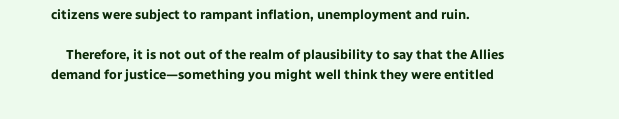citizens were subject to rampant inflation, unemployment and ruin.

     Therefore, it is not out of the realm of plausibility to say that the Allies demand for justice—something you might well think they were entitled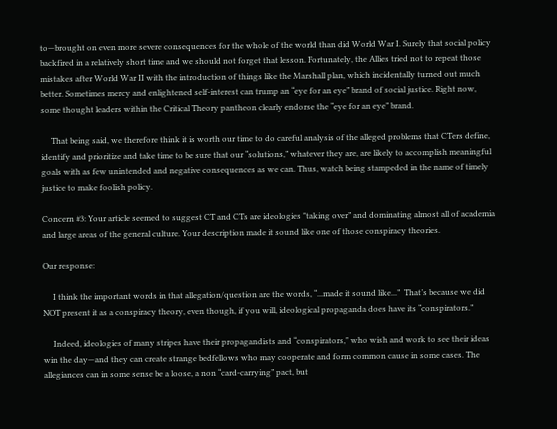to—brought on even more severe consequences for the whole of the world than did World War I. Surely that social policy backfired in a relatively short time and we should not forget that lesson. Fortunately, the Allies tried not to repeat those mistakes after World War II with the introduction of things like the Marshall plan, which incidentally turned out much better. Sometimes mercy and enlightened self-interest can trump an “eye for an eye” brand of social justice. Right now, some thought leaders within the Critical Theory pantheon clearly endorse the “eye for an eye” brand.

     That being said, we therefore think it is worth our time to do careful analysis of the alleged problems that CTers define, identify and prioritize and take time to be sure that our “solutions,” whatever they are, are likely to accomplish meaningful goals with as few unintended and negative consequences as we can. Thus, watch being stampeded in the name of timely justice to make foolish policy.

Concern #3: Your article seemed to suggest CT and CTs are ideologies "taking over” and dominating almost all of academia and large areas of the general culture. Your description made it sound like one of those conspiracy theories.

Our response:

     I think the important words in that allegation/question are the words, “...made it sound like...”  That’s because we did NOT present it as a conspiracy theory, even though, if you will, ideological propaganda does have its “conspirators.”

     Indeed, ideologies of many stripes have their propagandists and “conspirators," who wish and work to see their ideas win the day—and they can create strange bedfellows who may cooperate and form common cause in some cases. The allegiances can in some sense be a loose, a non “card-carrying” pact, but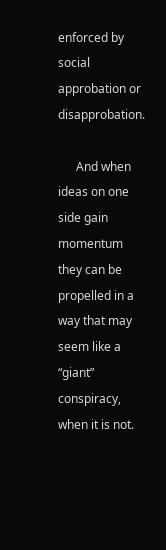enforced by social approbation or disapprobation.

      And when ideas on one side gain momentum they can be propelled in a way that may seem like a “giant” conspiracy, when it is not.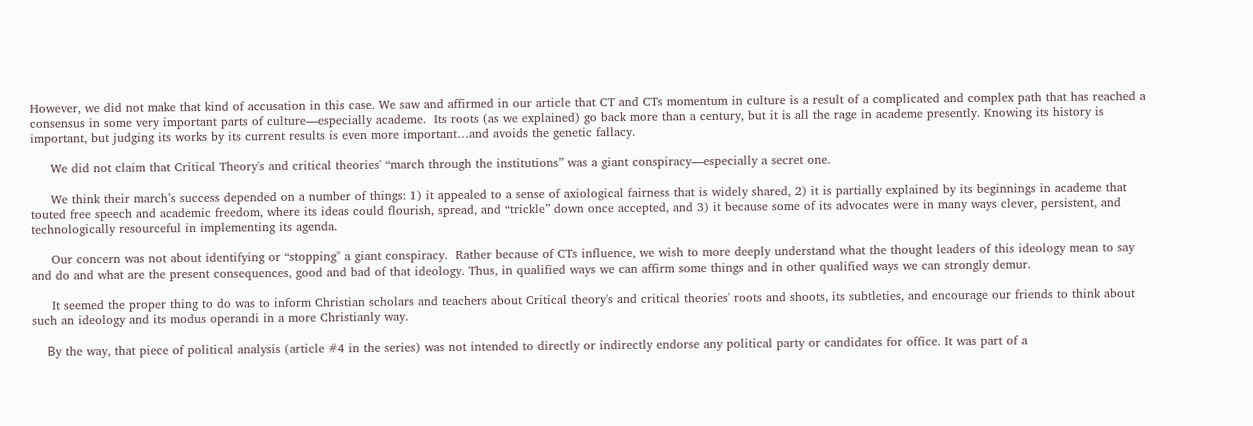However, we did not make that kind of accusation in this case. We saw and affirmed in our article that CT and CTs momentum in culture is a result of a complicated and complex path that has reached a consensus in some very important parts of culture—especially academe.  Its roots (as we explained) go back more than a century, but it is all the rage in academe presently. Knowing its history is important, but judging its works by its current results is even more important…and avoids the genetic fallacy.

     We did not claim that Critical Theory's and critical theories' “march through the institutions” was a giant conspiracy—especially a secret one.

     We think their march’s success depended on a number of things: 1) it appealed to a sense of axiological fairness that is widely shared, 2) it is partially explained by its beginnings in academe that touted free speech and academic freedom, where its ideas could flourish, spread, and “trickle” down once accepted, and 3) it because some of its advocates were in many ways clever, persistent, and technologically resourceful in implementing its agenda.

     Our concern was not about identifying or “stopping" a giant conspiracy.  Rather because of CTs influence, we wish to more deeply understand what the thought leaders of this ideology mean to say and do and what are the present consequences, good and bad of that ideology. Thus, in qualified ways we can affirm some things and in other qualified ways we can strongly demur.

     It seemed the proper thing to do was to inform Christian scholars and teachers about Critical theory's and critical theories' roots and shoots, its subtleties, and encourage our friends to think about such an ideology and its modus operandi in a more Christianly way.

     Βy the way, that piece of political analysis (article #4 in the series) was not intended to directly or indirectly endorse any political party or candidates for office. It was part of a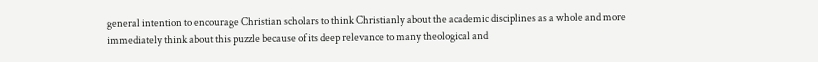general intention to encourage Christian scholars to think Christianly about the academic disciplines as a whole and more immediately think about this puzzle because of its deep relevance to many theological and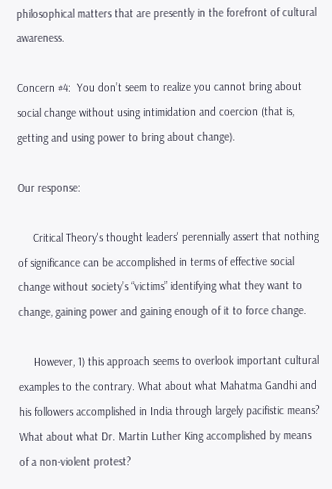philosophical matters that are presently in the forefront of cultural awareness.

Concern #4:  You don’t seem to realize you cannot bring about social change without using intimidation and coercion (that is, getting and using power to bring about change).

Our response:

     Critical Theory's thought leaders' perennially assert that nothing of significance can be accomplished in terms of effective social change without society’s “victims” identifying what they want to change, gaining power and gaining enough of it to force change.

     However, 1) this approach seems to overlook important cultural examples to the contrary. What about what Mahatma Gandhi and his followers accomplished in India through largely pacifistic means?  What about what Dr. Martin Luther King accomplished by means of a non-violent protest?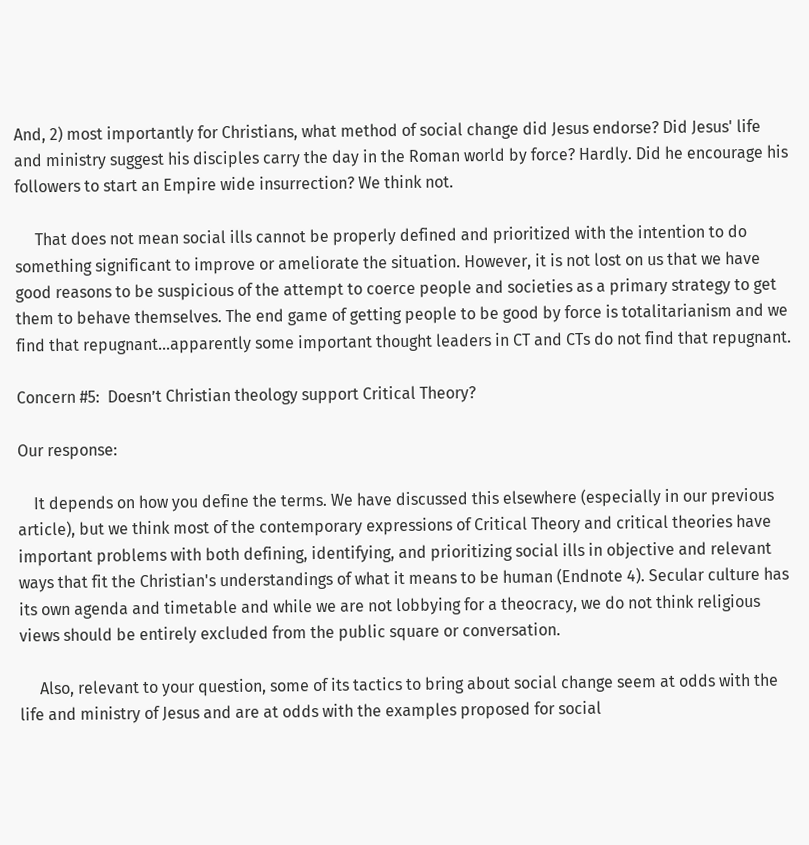And, 2) most importantly for Christians, what method of social change did Jesus endorse? Did Jesus' life and ministry suggest his disciples carry the day in the Roman world by force? Hardly. Did he encourage his followers to start an Empire wide insurrection? We think not.

     That does not mean social ills cannot be properly defined and prioritized with the intention to do something significant to improve or ameliorate the situation. However, it is not lost on us that we have good reasons to be suspicious of the attempt to coerce people and societies as a primary strategy to get them to behave themselves. The end game of getting people to be good by force is totalitarianism and we find that repugnant…apparently some important thought leaders in CT and CTs do not find that repugnant.

Concern #5:  Doesn’t Christian theology support Critical Theory?

Our response:

    It depends on how you define the terms. We have discussed this elsewhere (especially in our previous article), but we think most of the contemporary expressions of Critical Theory and critical theories have important problems with both defining, identifying, and prioritizing social ills in objective and relevant ways that fit the Christian's understandings of what it means to be human (Endnote 4). Secular culture has its own agenda and timetable and while we are not lobbying for a theocracy, we do not think religious views should be entirely excluded from the public square or conversation.

     Also, relevant to your question, some of its tactics to bring about social change seem at odds with the life and ministry of Jesus and are at odds with the examples proposed for social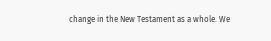change in the New Testament as a whole. We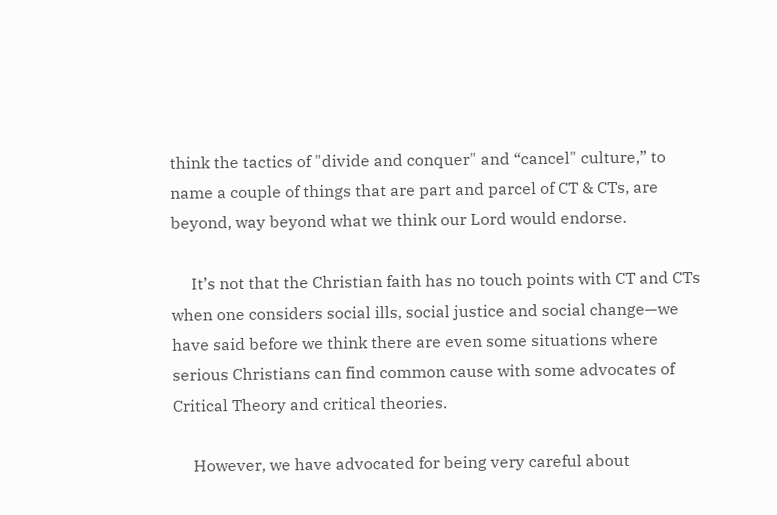think the tactics of "divide and conquer" and “cancel" culture,” to name a couple of things that are part and parcel of CT & CTs, are beyond, way beyond what we think our Lord would endorse.

     It’s not that the Christian faith has no touch points with CT and CTs when one considers social ills, social justice and social change—we have said before we think there are even some situations where serious Christians can find common cause with some advocates of Critical Theory and critical theories.

     However, we have advocated for being very careful about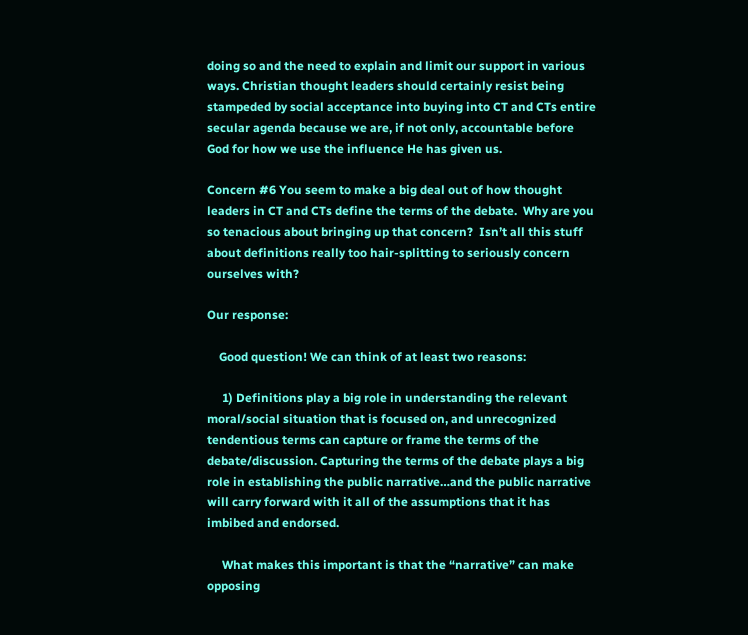doing so and the need to explain and limit our support in various ways. Christian thought leaders should certainly resist being stampeded by social acceptance into buying into CT and CTs entire secular agenda because we are, if not only, accountable before God for how we use the influence He has given us.

Concern #6 You seem to make a big deal out of how thought leaders in CT and CTs define the terms of the debate.  Why are you so tenacious about bringing up that concern?  Isn’t all this stuff about definitions really too hair-splitting to seriously concern ourselves with?

Our response:

    Good question! We can think of at least two reasons:

     1) Definitions play a big role in understanding the relevant moral/social situation that is focused on, and unrecognized tendentious terms can capture or frame the terms of the debate/discussion. Capturing the terms of the debate plays a big role in establishing the public narrative…and the public narrative will carry forward with it all of the assumptions that it has imbibed and endorsed.

     What makes this important is that the “narrative” can make opposing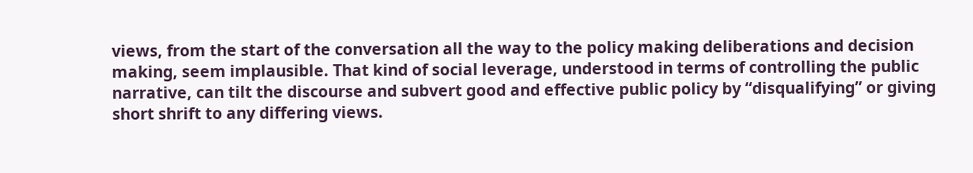views, from the start of the conversation all the way to the policy making deliberations and decision making, seem implausible. That kind of social leverage, understood in terms of controlling the public narrative, can tilt the discourse and subvert good and effective public policy by “disqualifying” or giving short shrift to any differing views.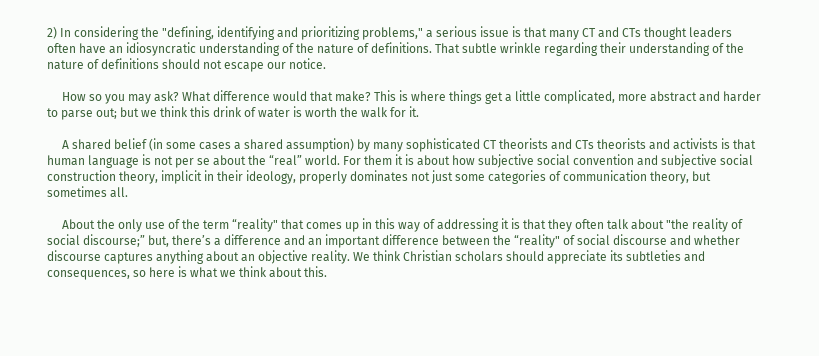2) In considering the "defining, identifying and prioritizing problems," a serious issue is that many CT and CTs thought leaders often have an idiosyncratic understanding of the nature of definitions. That subtle wrinkle regarding their understanding of the nature of definitions should not escape our notice.

     How so you may ask? What difference would that make? This is where things get a little complicated, more abstract and harder to parse out; but we think this drink of water is worth the walk for it.

     A shared belief (in some cases a shared assumption) by many sophisticated CT theorists and CTs theorists and activists is that human language is not per se about the “real” world. For them it is about how subjective social convention and subjective social construction theory, implicit in their ideology, properly dominates not just some categories of communication theory, but sometimes all.

     About the only use of the term “reality" that comes up in this way of addressing it is that they often talk about "the reality of social discourse;” but, there’s a difference and an important difference between the “reality" of social discourse and whether discourse captures anything about an objective reality. We think Christian scholars should appreciate its subtleties and consequences, so here is what we think about this.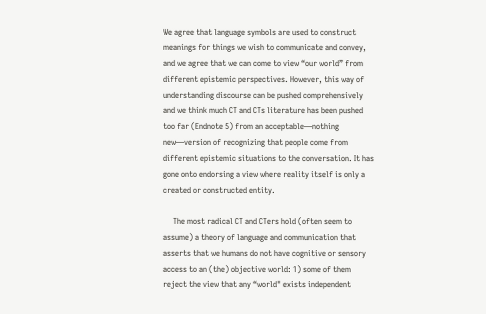We agree that language symbols are used to construct meanings for things we wish to communicate and convey, and we agree that we can come to view “our world” from different epistemic perspectives. However, this way of understanding discourse can be pushed comprehensively and we think much CT and CTs literature has been pushed too far (Endnote 5) from an acceptable—nothing new—version of recognizing that people come from different epistemic situations to the conversation. It has gone onto endorsing a view where reality itself is only a created or constructed entity.

     The most radical CT and CTers hold (often seem to assume) a theory of language and communication that asserts that we humans do not have cognitive or sensory access to an (the) objective world: 1) some of them reject the view that any “world" exists independent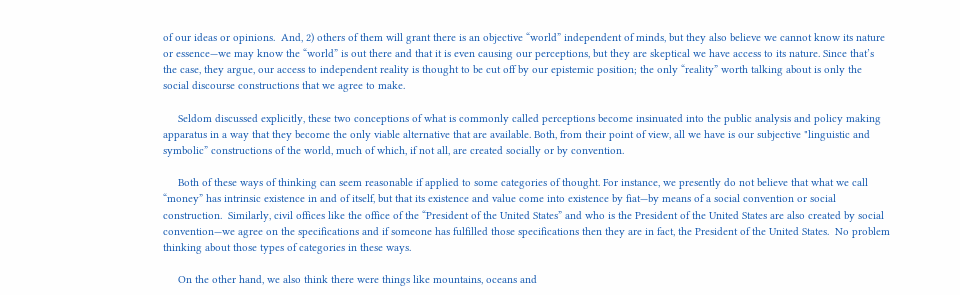of our ideas or opinions.  And, 2) others of them will grant there is an objective “world” independent of minds, but they also believe we cannot know its nature or essence—we may know the “world” is out there and that it is even causing our perceptions, but they are skeptical we have access to its nature. Since that’s the case, they argue, our access to independent reality is thought to be cut off by our epistemic position; the only “reality” worth talking about is only the social discourse constructions that we agree to make.

     Seldom discussed explicitly, these two conceptions of what is commonly called perceptions become insinuated into the public analysis and policy making apparatus in a way that they become the only viable alternative that are available. Both, from their point of view, all we have is our subjective "linguistic and symbolic” constructions of the world, much of which, if not all, are created socially or by convention.

     Both of these ways of thinking can seem reasonable if applied to some categories of thought. For instance, we presently do not believe that what we call “money” has intrinsic existence in and of itself, but that its existence and value come into existence by fiat—by means of a social convention or social construction.  Similarly, civil offices like the office of the “President of the United States” and who is the President of the United States are also created by social convention—we agree on the specifications and if someone has fulfilled those specifications then they are in fact, the President of the United States.  No problem thinking about those types of categories in these ways.

     On the other hand, we also think there were things like mountains, oceans and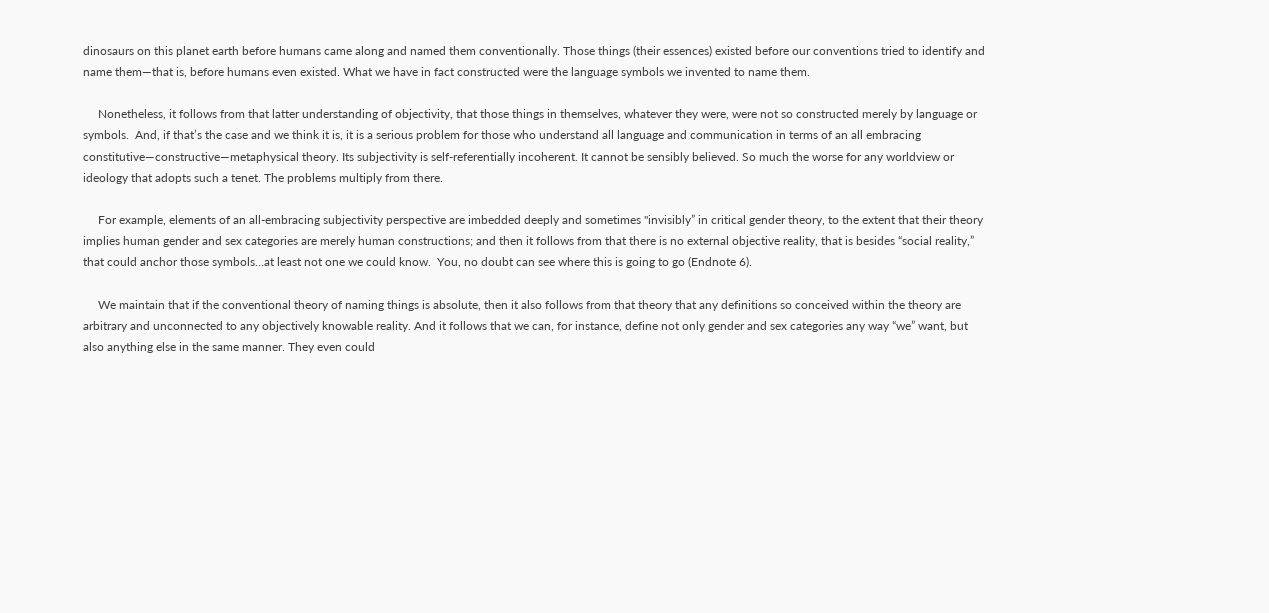dinosaurs on this planet earth before humans came along and named them conventionally. Those things (their essences) existed before our conventions tried to identify and name them—that is, before humans even existed. What we have in fact constructed were the language symbols we invented to name them.

     Nonetheless, it follows from that latter understanding of objectivity, that those things in themselves, whatever they were, were not so constructed merely by language or symbols.  And, if that’s the case and we think it is, it is a serious problem for those who understand all language and communication in terms of an all embracing constitutive—constructive—metaphysical theory. Its subjectivity is self-referentially incoherent. It cannot be sensibly believed. So much the worse for any worldview or ideology that adopts such a tenet. The problems multiply from there.

     For example, elements of an all-embracing subjectivity perspective are imbedded deeply and sometimes "invisibly” in critical gender theory, to the extent that their theory implies human gender and sex categories are merely human constructions; and then it follows from that there is no external objective reality, that is besides “social reality,” that could anchor those symbols…at least not one we could know.  You, no doubt can see where this is going to go (Endnote 6).

     We maintain that if the conventional theory of naming things is absolute, then it also follows from that theory that any definitions so conceived within the theory are arbitrary and unconnected to any objectively knowable reality. And it follows that we can, for instance, define not only gender and sex categories any way “we” want, but also anything else in the same manner. They even could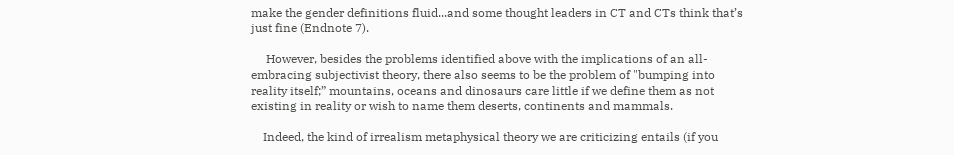make the gender definitions fluid...and some thought leaders in CT and CTs think that’s just fine (Endnote 7).

     However, besides the problems identified above with the implications of an all-embracing subjectivist theory, there also seems to be the problem of "bumping into reality itself;” mountains, oceans and dinosaurs care little if we define them as not existing in reality or wish to name them deserts, continents and mammals.

    Indeed, the kind of irrealism metaphysical theory we are criticizing entails (if you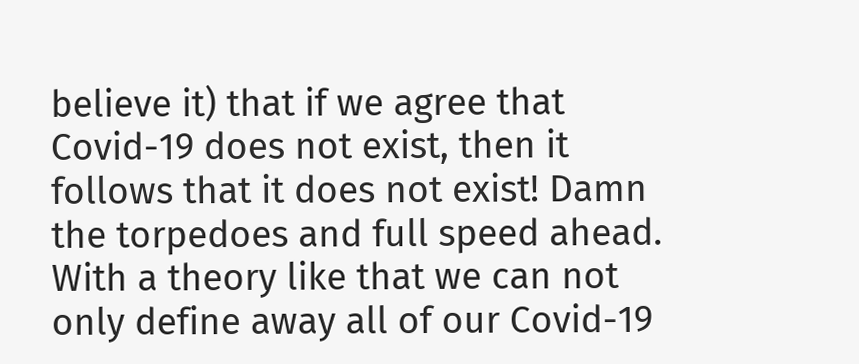believe it) that if we agree that Covid-19 does not exist, then it follows that it does not exist! Damn the torpedoes and full speed ahead. With a theory like that we can not only define away all of our Covid-19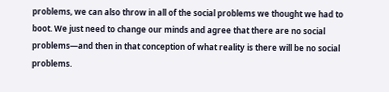problems, we can also throw in all of the social problems we thought we had to boot. We just need to change our minds and agree that there are no social problems—and then in that conception of what reality is there will be no social problems.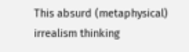This absurd (metaphysical) irrealism thinking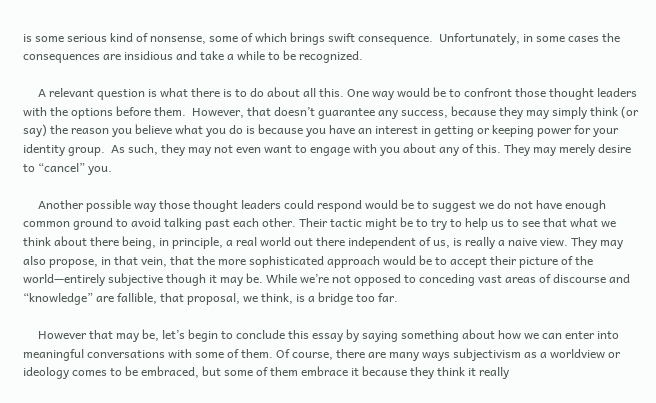is some serious kind of nonsense, some of which brings swift consequence.  Unfortunately, in some cases the consequences are insidious and take a while to be recognized.

     A relevant question is what there is to do about all this. One way would be to confront those thought leaders with the options before them.  However, that doesn’t guarantee any success, because they may simply think (or say) the reason you believe what you do is because you have an interest in getting or keeping power for your identity group.  As such, they may not even want to engage with you about any of this. They may merely desire to “cancel” you.

     Another possible way those thought leaders could respond would be to suggest we do not have enough common ground to avoid talking past each other. Their tactic might be to try to help us to see that what we think about there being, in principle, a real world out there independent of us, is really a naive view. They may also propose, in that vein, that the more sophisticated approach would be to accept their picture of the world—entirely subjective though it may be. While we’re not opposed to conceding vast areas of discourse and “knowledge” are fallible, that proposal, we think, is a bridge too far.

     However that may be, let’s begin to conclude this essay by saying something about how we can enter into meaningful conversations with some of them. Of course, there are many ways subjectivism as a worldview or ideology comes to be embraced, but some of them embrace it because they think it really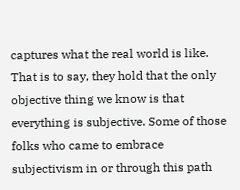captures what the real world is like.  That is to say, they hold that the only objective thing we know is that everything is subjective. Some of those folks who came to embrace subjectivism in or through this path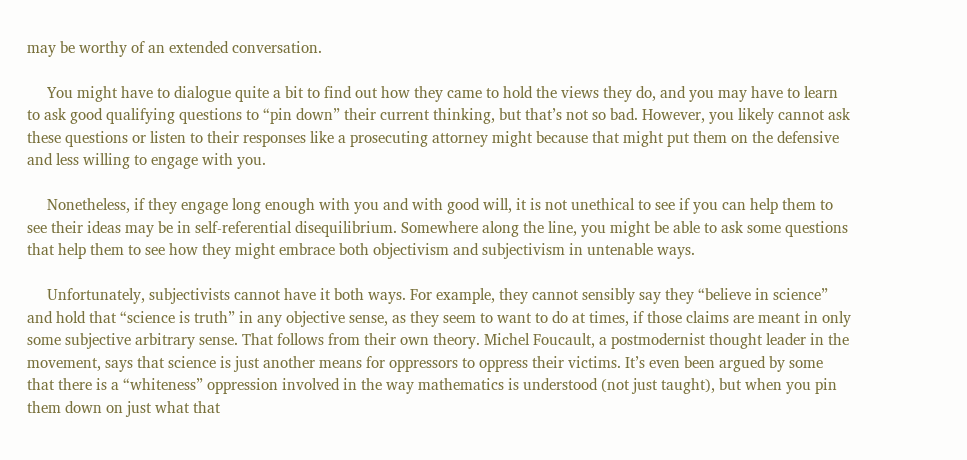may be worthy of an extended conversation.

     You might have to dialogue quite a bit to find out how they came to hold the views they do, and you may have to learn to ask good qualifying questions to “pin down” their current thinking, but that’s not so bad. However, you likely cannot ask these questions or listen to their responses like a prosecuting attorney might because that might put them on the defensive and less willing to engage with you.

     Nonetheless, if they engage long enough with you and with good will, it is not unethical to see if you can help them to see their ideas may be in self-referential disequilibrium. Somewhere along the line, you might be able to ask some questions that help them to see how they might embrace both objectivism and subjectivism in untenable ways.

     Unfortunately, subjectivists cannot have it both ways. For example, they cannot sensibly say they “believe in science” and hold that “science is truth” in any objective sense, as they seem to want to do at times, if those claims are meant in only some subjective arbitrary sense. That follows from their own theory. Michel Foucault, a postmodernist thought leader in the movement, says that science is just another means for oppressors to oppress their victims. It’s even been argued by some that there is a “whiteness” oppression involved in the way mathematics is understood (not just taught), but when you pin them down on just what that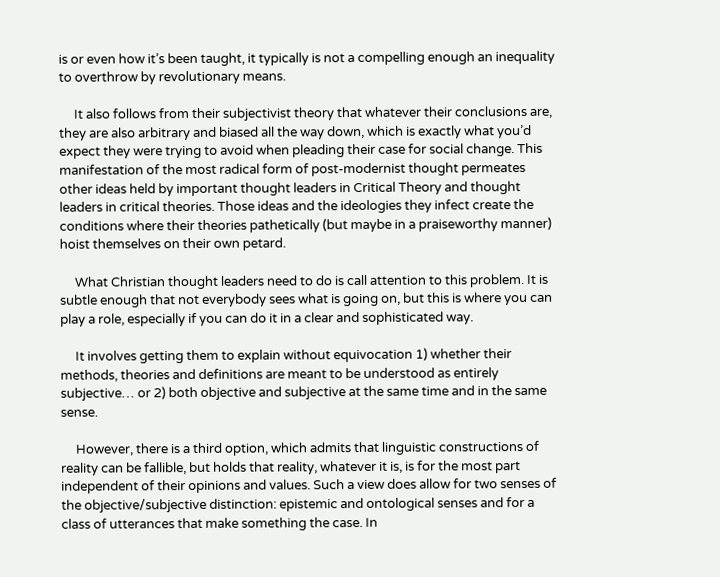is or even how it’s been taught, it typically is not a compelling enough an inequality to overthrow by revolutionary means.

     It also follows from their subjectivist theory that whatever their conclusions are, they are also arbitrary and biased all the way down, which is exactly what you’d expect they were trying to avoid when pleading their case for social change. This manifestation of the most radical form of post-modernist thought permeates other ideas held by important thought leaders in Critical Theory and thought leaders in critical theories. Those ideas and the ideologies they infect create the conditions where their theories pathetically (but maybe in a praiseworthy manner) hoist themselves on their own petard.

     What Christian thought leaders need to do is call attention to this problem. It is subtle enough that not everybody sees what is going on, but this is where you can play a role, especially if you can do it in a clear and sophisticated way.

     It involves getting them to explain without equivocation 1) whether their methods, theories and definitions are meant to be understood as entirely subjective… or 2) both objective and subjective at the same time and in the same sense.

     However, there is a third option, which admits that linguistic constructions of reality can be fallible, but holds that reality, whatever it is, is for the most part independent of their opinions and values. Such a view does allow for two senses of the objective/subjective distinction: epistemic and ontological senses and for a class of utterances that make something the case. In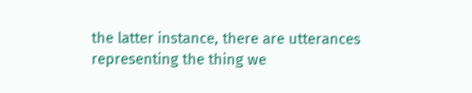the latter instance, there are utterances representing the thing we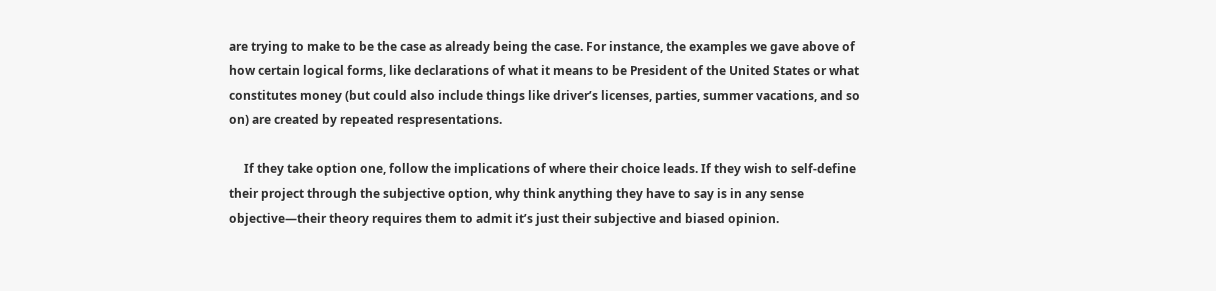are trying to make to be the case as already being the case. For instance, the examples we gave above of how certain logical forms, like declarations of what it means to be President of the United States or what constitutes money (but could also include things like driver’s licenses, parties, summer vacations, and so on) are created by repeated respresentations.

     If they take option one, follow the implications of where their choice leads. If they wish to self-define their project through the subjective option, why think anything they have to say is in any sense objective—their theory requires them to admit it’s just their subjective and biased opinion.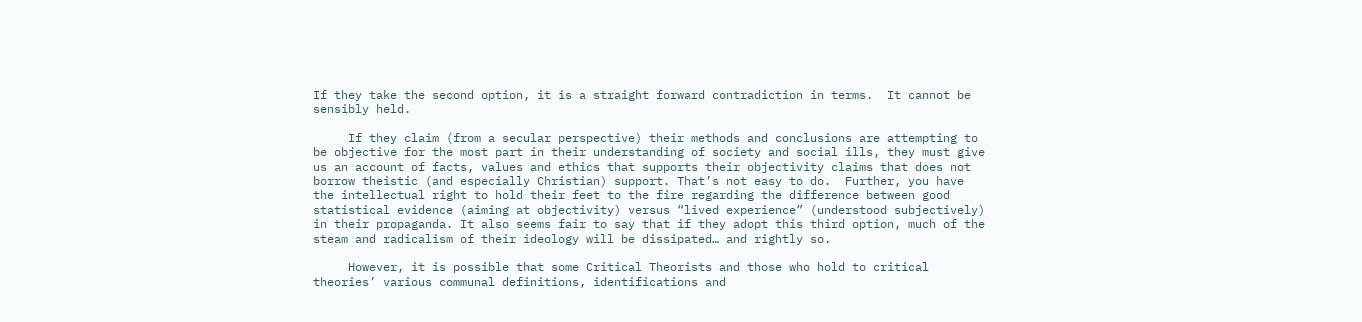If they take the second option, it is a straight forward contradiction in terms.  It cannot be sensibly held.

     If they claim (from a secular perspective) their methods and conclusions are attempting to be objective for the most part in their understanding of society and social ills, they must give us an account of facts, values and ethics that supports their objectivity claims that does not borrow theistic (and especially Christian) support. That’s not easy to do.  Further, you have the intellectual right to hold their feet to the fire regarding the difference between good statistical evidence (aiming at objectivity) versus “lived experience” (understood subjectively) in their propaganda. It also seems fair to say that if they adopt this third option, much of the steam and radicalism of their ideology will be dissipated… and rightly so.

     However, it is possible that some Critical Theorists and those who hold to critical theories’ various communal definitions, identifications and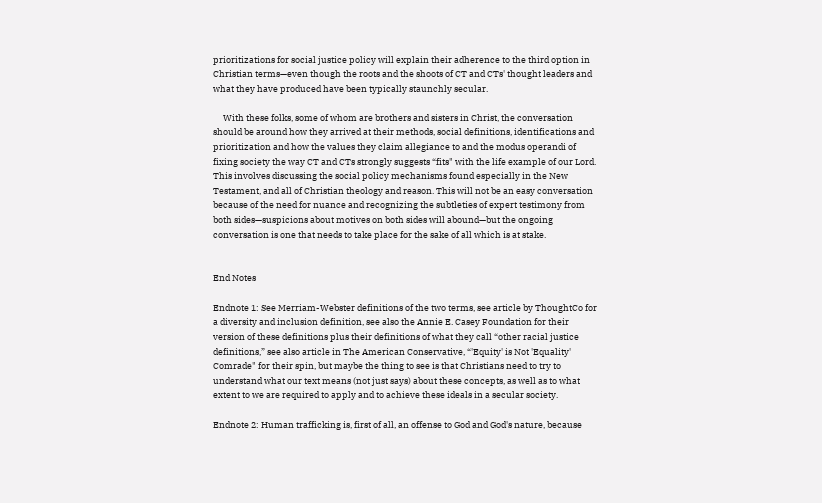prioritizations for social justice policy will explain their adherence to the third option in Christian terms—even though the roots and the shoots of CT and CTs' thought leaders and what they have produced have been typically staunchly secular.

     With these folks, some of whom are brothers and sisters in Christ, the conversation should be around how they arrived at their methods, social definitions, identifications and prioritization and how the values they claim allegiance to and the modus operandi of fixing society the way CT and CTs strongly suggests “fits" with the life example of our Lord. This involves discussing the social policy mechanisms found especially in the New Testament, and all of Christian theology and reason. This will not be an easy conversation because of the need for nuance and recognizing the subtleties of expert testimony from both sides—suspicions about motives on both sides will abound—but the ongoing conversation is one that needs to take place for the sake of all which is at stake.


End Notes

Endnote 1: See Merriam-Webster definitions of the two terms, see article by ThoughtCo for a diversity and inclusion definition, see also the Annie E. Casey Foundation for their version of these definitions plus their definitions of what they call “other racial justice definitions,” see also article in The American Conservative, “'Equity' is Not 'Equality' Comrade" for their spin, but maybe the thing to see is that Christians need to try to understand what our text means (not just says) about these concepts, as well as to what extent to we are required to apply and to achieve these ideals in a secular society.

Endnote 2: Human trafficking is, first of all, an offense to God and God's nature, because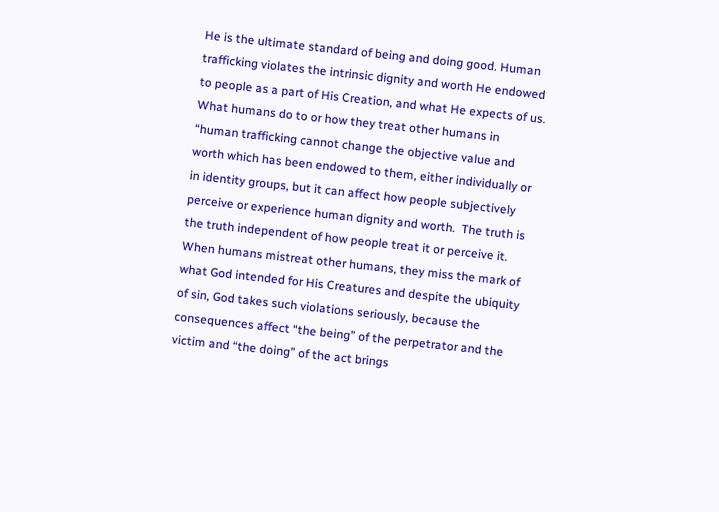He is the ultimate standard of being and doing good. Human trafficking violates the intrinsic dignity and worth He endowed to people as a part of His Creation, and what He expects of us. What humans do to or how they treat other humans in “human trafficking cannot change the objective value and worth which has been endowed to them, either individually or in identity groups, but it can affect how people subjectively perceive or experience human dignity and worth.  The truth is the truth independent of how people treat it or perceive it. When humans mistreat other humans, they miss the mark of what God intended for His Creatures and despite the ubiquity of sin, God takes such violations seriously, because the consequences affect “the being” of the perpetrator and the victim and “the doing” of the act brings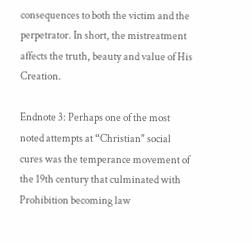consequences to both the victim and the perpetrator. In short, the mistreatment affects the truth, beauty and value of His Creation.

Endnote 3: Perhaps one of the most noted attempts at “Christian" social cures was the temperance movement of the 19th century that culminated with Prohibition becoming law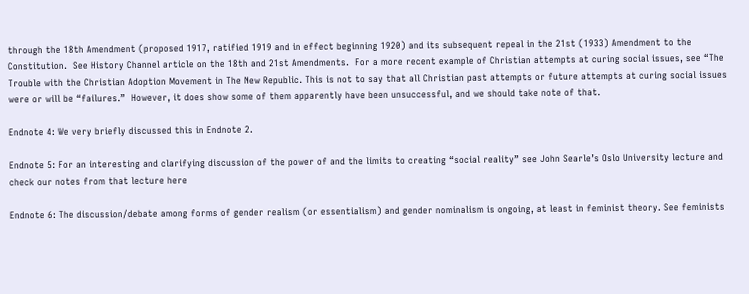through the 18th Amendment (proposed 1917, ratified 1919 and in effect beginning 1920) and its subsequent repeal in the 21st (1933) Amendment to the Constitution.  See History Channel article on the 18th and 21st Amendments.  For a more recent example of Christian attempts at curing social issues, see “The Trouble with the Christian Adoption Movement in The New Republic. This is not to say that all Christian past attempts or future attempts at curing social issues were or will be “failures.”  However, it does show some of them apparently have been unsuccessful, and we should take note of that.

Endnote 4: We very briefly discussed this in Endnote 2.

Endnote 5: For an interesting and clarifying discussion of the power of and the limits to creating “social reality” see John Searle’s Oslo University lecture and check our notes from that lecture here

Endnote 6: The discussion/debate among forms of gender realism (or essentialism) and gender nominalism is ongoing, at least in feminist theory. See feminists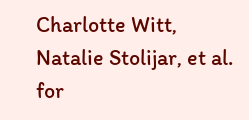Charlotte Witt, Natalie Stolijar, et al. for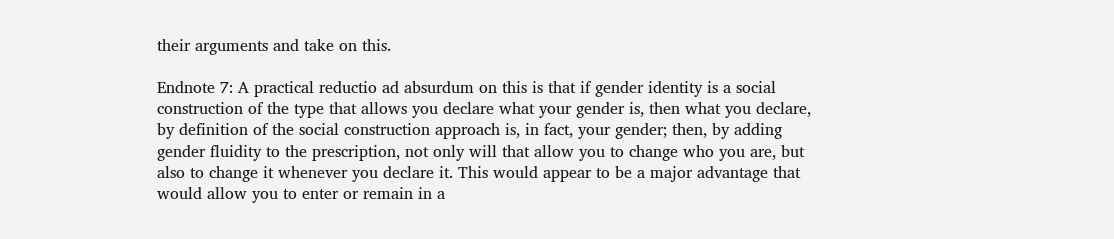their arguments and take on this.

Endnote 7: A practical reductio ad absurdum on this is that if gender identity is a social construction of the type that allows you declare what your gender is, then what you declare, by definition of the social construction approach is, in fact, your gender; then, by adding gender fluidity to the prescription, not only will that allow you to change who you are, but also to change it whenever you declare it. This would appear to be a major advantage that would allow you to enter or remain in a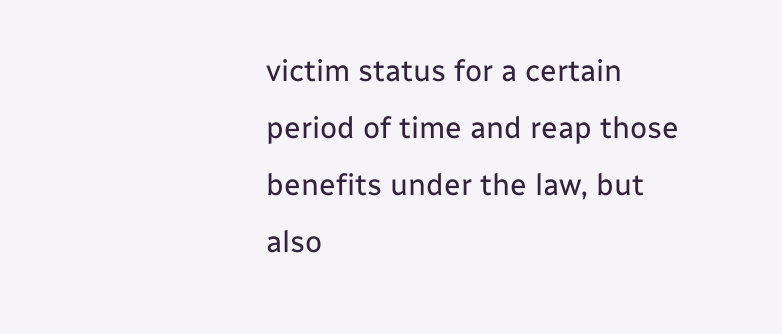victim status for a certain period of time and reap those benefits under the law, but also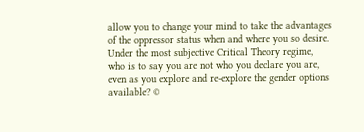allow you to change your mind to take the advantages of the oppressor status when and where you so desire. Under the most subjective Critical Theory regime, who is to say you are not who you declare you are, even as you explore and re-explore the gender options available? ©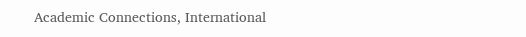Academic Connections, International